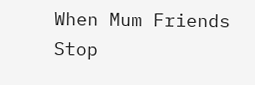When Mum Friends Stop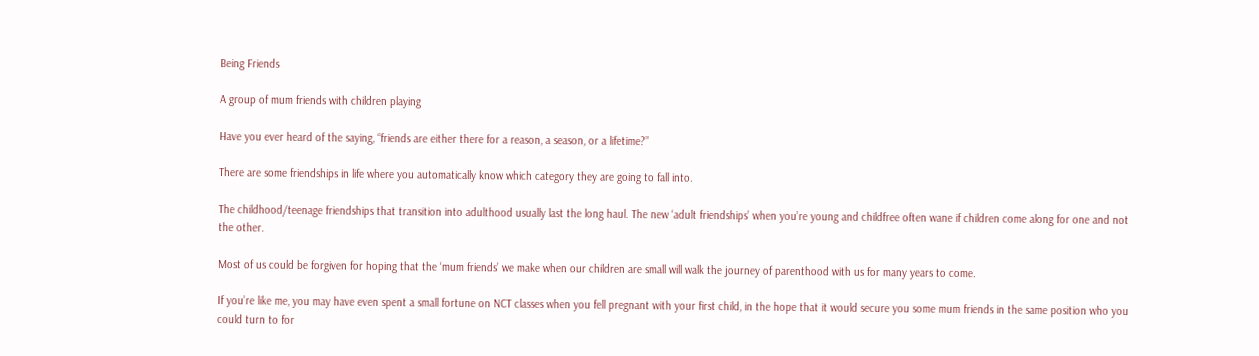Being Friends

A group of mum friends with children playing

Have you ever heard of the saying, “friends are either there for a reason, a season, or a lifetime?”

There are some friendships in life where you automatically know which category they are going to fall into.

The childhood/teenage friendships that transition into adulthood usually last the long haul. The new ‘adult friendships’ when you’re young and childfree often wane if children come along for one and not the other.

Most of us could be forgiven for hoping that the ‘mum friends’ we make when our children are small will walk the journey of parenthood with us for many years to come.

If you’re like me, you may have even spent a small fortune on NCT classes when you fell pregnant with your first child, in the hope that it would secure you some mum friends in the same position who you could turn to for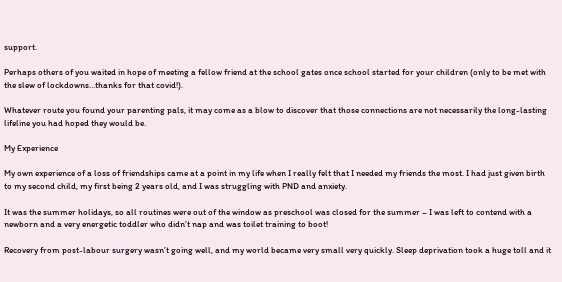support.

Perhaps others of you waited in hope of meeting a fellow friend at the school gates once school started for your children (only to be met with the slew of lockdowns…thanks for that covid!).

Whatever route you found your parenting pals, it may come as a blow to discover that those connections are not necessarily the long-lasting lifeline you had hoped they would be.

My Experience

My own experience of a loss of friendships came at a point in my life when I really felt that I needed my friends the most. I had just given birth to my second child, my first being 2 years old, and I was struggling with PND and anxiety.

It was the summer holidays, so all routines were out of the window as preschool was closed for the summer – I was left to contend with a newborn and a very energetic toddler who didn’t nap and was toilet training to boot!

Recovery from post-labour surgery wasn’t going well, and my world became very small very quickly. Sleep deprivation took a huge toll and it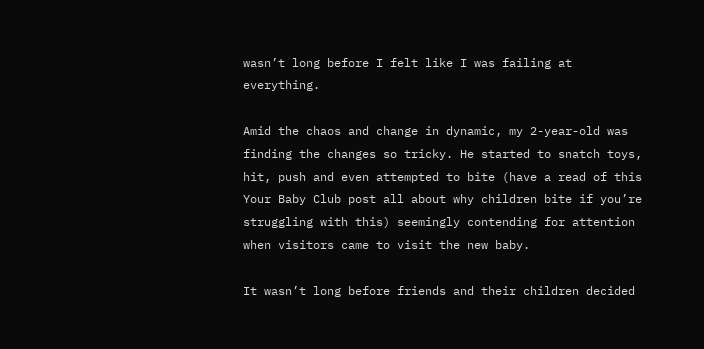wasn’t long before I felt like I was failing at everything.

Amid the chaos and change in dynamic, my 2-year-old was finding the changes so tricky. He started to snatch toys, hit, push and even attempted to bite (have a read of this Your Baby Club post all about why children bite if you’re struggling with this) seemingly contending for attention when visitors came to visit the new baby.

It wasn’t long before friends and their children decided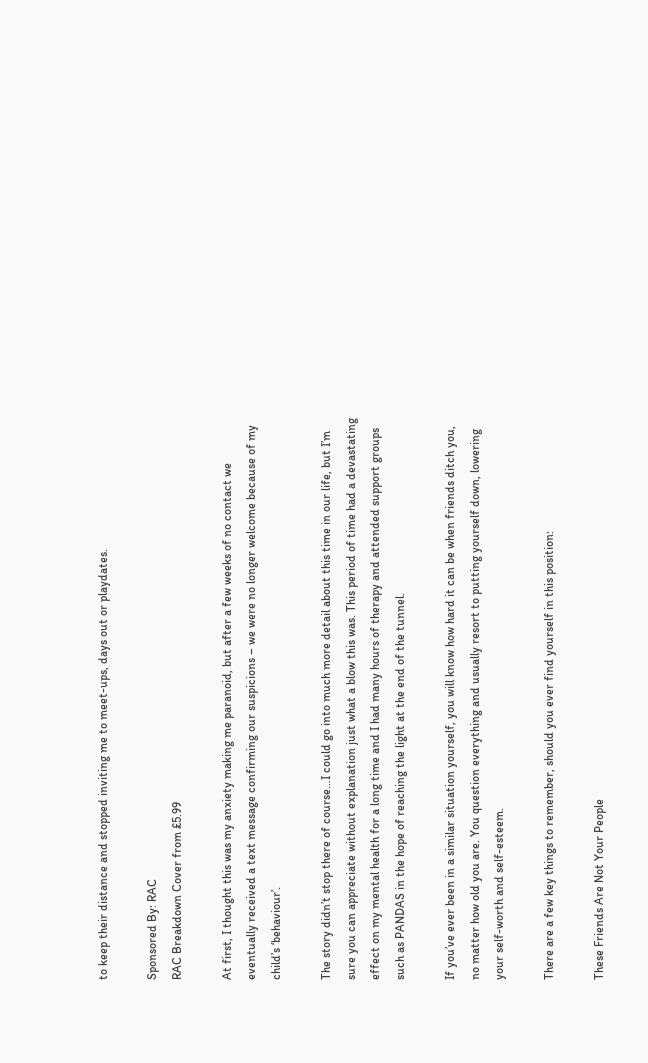to keep their distance and stopped inviting me to meet-ups, days out or playdates.

Sponsored By: RAC
RAC Breakdown Cover from £5.99

At first, I thought this was my anxiety making me paranoid, but after a few weeks of no contact we eventually received a text message confirming our suspicions – we were no longer welcome because of my child’s ‘behaviour’.

The story didn’t stop there of course…I could go into much more detail about this time in our life, but I’m sure you can appreciate without explanation just what a blow this was. This period of time had a devastating effect on my mental health for a long time and I had many hours of therapy and attended support groups such as PANDAS in the hope of reaching the light at the end of the tunnel.

If you’ve ever been in a similar situation yourself, you will know how hard it can be when friends ditch you, no matter how old you are. You question everything and usually resort to putting yourself down, lowering your self-worth and self-esteem.

There are a few key things to remember, should you ever find yourself in this position:

These Friends Are Not Your People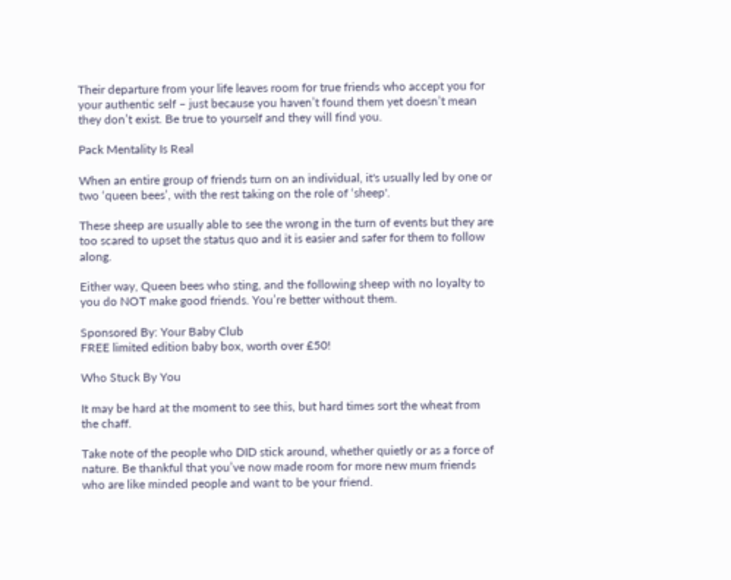Their departure from your life leaves room for true friends who accept you for your authentic self – just because you haven’t found them yet doesn’t mean they don’t exist. Be true to yourself and they will find you.

Pack Mentality Is Real

When an entire group of friends turn on an individual, it's usually led by one or two ‘queen bees’, with the rest taking on the role of ‘sheep'.

These sheep are usually able to see the wrong in the turn of events but they are too scared to upset the status quo and it is easier and safer for them to follow along.

Either way, Queen bees who sting, and the following sheep with no loyalty to you do NOT make good friends. You’re better without them.

Sponsored By: Your Baby Club
FREE limited edition baby box, worth over £50!

Who Stuck By You

It may be hard at the moment to see this, but hard times sort the wheat from the chaff.

Take note of the people who DID stick around, whether quietly or as a force of nature. Be thankful that you’ve now made room for more new mum friends who are like minded people and want to be your friend.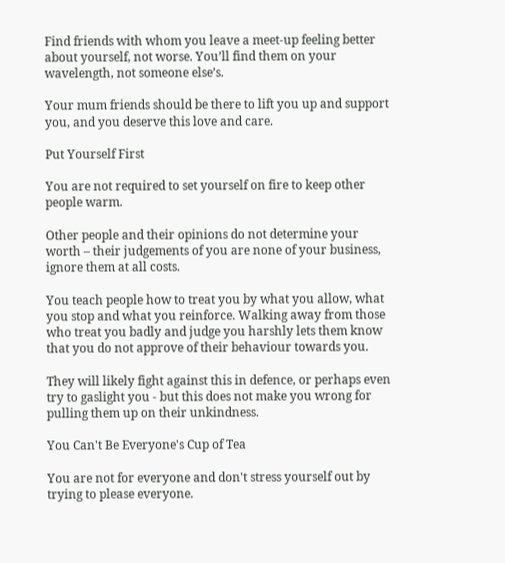Find friends with whom you leave a meet-up feeling better about yourself, not worse. You’ll find them on your wavelength, not someone else’s.

Your mum friends should be there to lift you up and support you, and you deserve this love and care.

Put Yourself First

You are not required to set yourself on fire to keep other people warm.

Other people and their opinions do not determine your worth – their judgements of you are none of your business, ignore them at all costs.

You teach people how to treat you by what you allow, what you stop and what you reinforce. Walking away from those who treat you badly and judge you harshly lets them know that you do not approve of their behaviour towards you.

They will likely fight against this in defence, or perhaps even try to gaslight you - but this does not make you wrong for pulling them up on their unkindness.

You Can't Be Everyone's Cup of Tea

You are not for everyone and don't stress yourself out by trying to please everyone.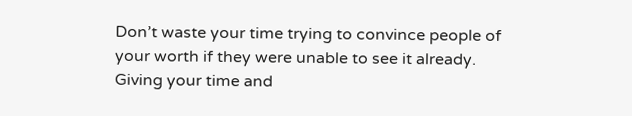Don’t waste your time trying to convince people of your worth if they were unable to see it already. Giving your time and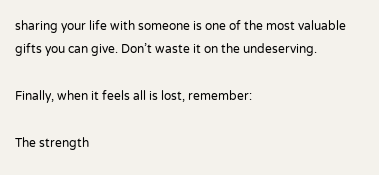sharing your life with someone is one of the most valuable gifts you can give. Don’t waste it on the undeserving.

Finally, when it feels all is lost, remember:

The strength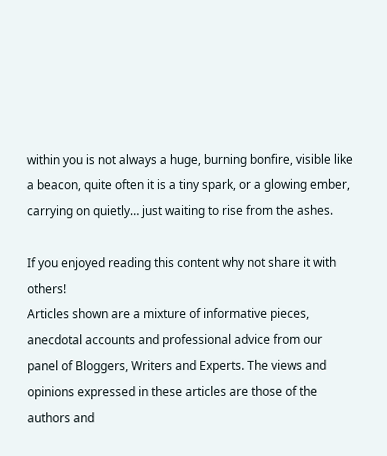within you is not always a huge, burning bonfire, visible like a beacon, quite often it is a tiny spark, or a glowing ember, carrying on quietly… just waiting to rise from the ashes.

If you enjoyed reading this content why not share it with others!
Articles shown are a mixture of informative pieces, anecdotal accounts and professional advice from our panel of Bloggers, Writers and Experts. The views and opinions expressed in these articles are those of the authors and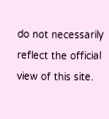do not necessarily reflect the official view of this site.